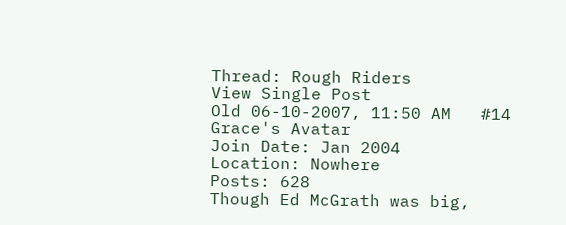Thread: Rough Riders
View Single Post
Old 06-10-2007, 11:50 AM   #14
Grace's Avatar
Join Date: Jan 2004
Location: Nowhere
Posts: 628
Though Ed McGrath was big,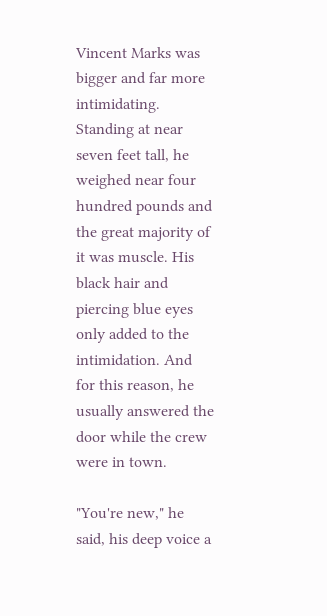Vincent Marks was bigger and far more intimidating. Standing at near seven feet tall, he weighed near four hundred pounds and the great majority of it was muscle. His black hair and piercing blue eyes only added to the intimidation. And for this reason, he usually answered the door while the crew were in town.

"You're new," he said, his deep voice a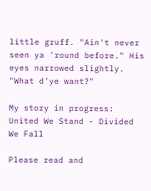little gruff. "Ain't never seen ya 'round before." His eyes narrowed slightly. "What d'ye want?"

My story in progress: United We Stand - Divided We Fall

Please read and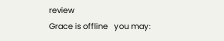review
Grace is offline   you may: